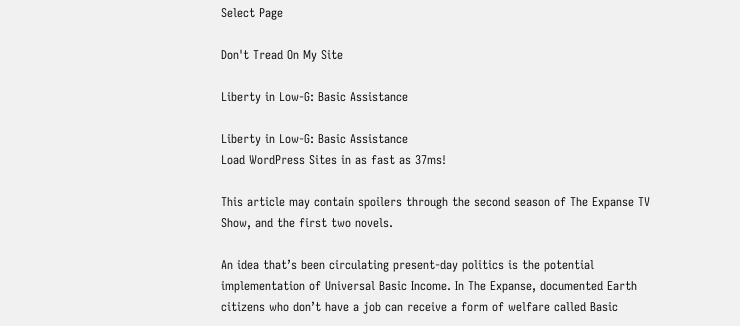Select Page

Don't Tread On My Site

Liberty in Low-G: Basic Assistance

Liberty in Low-G: Basic Assistance
Load WordPress Sites in as fast as 37ms!

This article may contain spoilers through the second season of The Expanse TV Show, and the first two novels.

An idea that’s been circulating present-day politics is the potential implementation of Universal Basic Income. In The Expanse, documented Earth citizens who don’t have a job can receive a form of welfare called Basic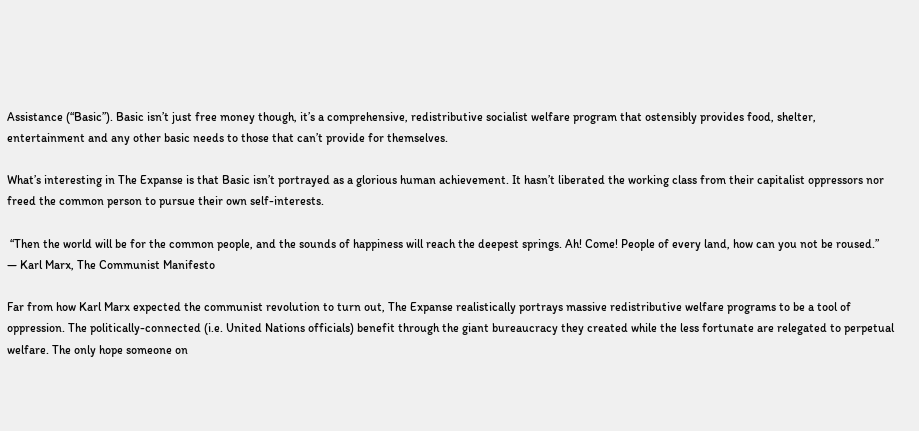Assistance (“Basic”). Basic isn’t just free money though, it’s a comprehensive, redistributive socialist welfare program that ostensibly provides food, shelter, entertainment and any other basic needs to those that can’t provide for themselves.

What’s interesting in The Expanse is that Basic isn’t portrayed as a glorious human achievement. It hasn’t liberated the working class from their capitalist oppressors nor freed the common person to pursue their own self-interests.

 “Then the world will be for the common people, and the sounds of happiness will reach the deepest springs. Ah! Come! People of every land, how can you not be roused.”
― Karl Marx, The Communist Manifesto

Far from how Karl Marx expected the communist revolution to turn out, The Expanse realistically portrays massive redistributive welfare programs to be a tool of oppression. The politically-connected (i.e. United Nations officials) benefit through the giant bureaucracy they created while the less fortunate are relegated to perpetual welfare. The only hope someone on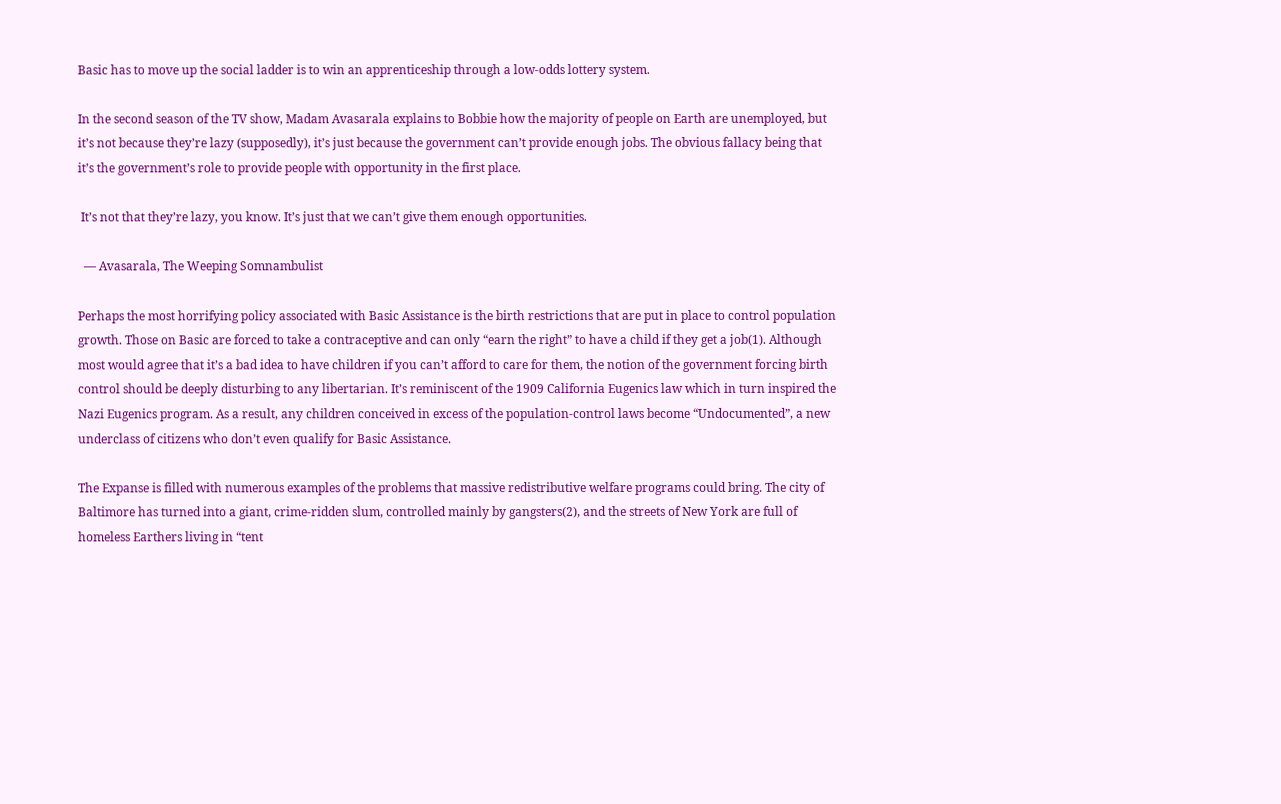Basic has to move up the social ladder is to win an apprenticeship through a low-odds lottery system.

In the second season of the TV show, Madam Avasarala explains to Bobbie how the majority of people on Earth are unemployed, but it’s not because they’re lazy (supposedly), it’s just because the government can’t provide enough jobs. The obvious fallacy being that it’s the government’s role to provide people with opportunity in the first place.

 It’s not that they’re lazy, you know. It’s just that we can’t give them enough opportunities.

  ― Avasarala, The Weeping Somnambulist

Perhaps the most horrifying policy associated with Basic Assistance is the birth restrictions that are put in place to control population growth. Those on Basic are forced to take a contraceptive and can only “earn the right” to have a child if they get a job(1). Although most would agree that it’s a bad idea to have children if you can’t afford to care for them, the notion of the government forcing birth control should be deeply disturbing to any libertarian. It’s reminiscent of the 1909 California Eugenics law which in turn inspired the Nazi Eugenics program. As a result, any children conceived in excess of the population-control laws become “Undocumented”, a new underclass of citizens who don’t even qualify for Basic Assistance.

The Expanse is filled with numerous examples of the problems that massive redistributive welfare programs could bring. The city of Baltimore has turned into a giant, crime-ridden slum, controlled mainly by gangsters(2), and the streets of New York are full of homeless Earthers living in “tent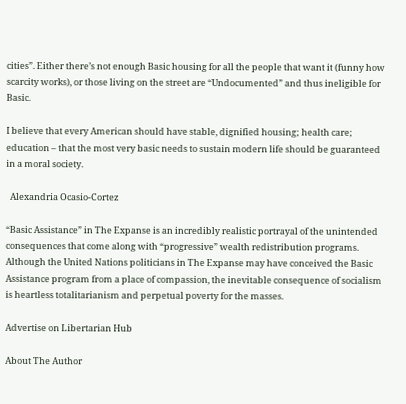cities”. Either there’s not enough Basic housing for all the people that want it (funny how scarcity works), or those living on the street are “Undocumented” and thus ineligible for Basic.

I believe that every American should have stable, dignified housing; health care; education – that the most very basic needs to sustain modern life should be guaranteed in a moral society.

  Alexandria Ocasio-Cortez

“Basic Assistance” in The Expanse is an incredibly realistic portrayal of the unintended consequences that come along with “progressive” wealth redistribution programs. Although the United Nations politicians in The Expanse may have conceived the Basic Assistance program from a place of compassion, the inevitable consequence of socialism is heartless totalitarianism and perpetual poverty for the masses.

Advertise on Libertarian Hub

About The Author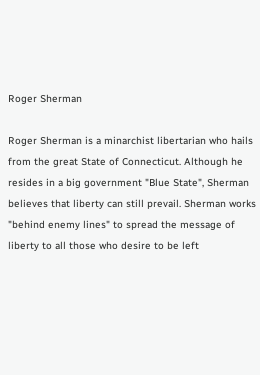Roger Sherman

Roger Sherman is a minarchist libertarian who hails from the great State of Connecticut. Although he resides in a big government "Blue State", Sherman believes that liberty can still prevail. Sherman works "behind enemy lines" to spread the message of liberty to all those who desire to be left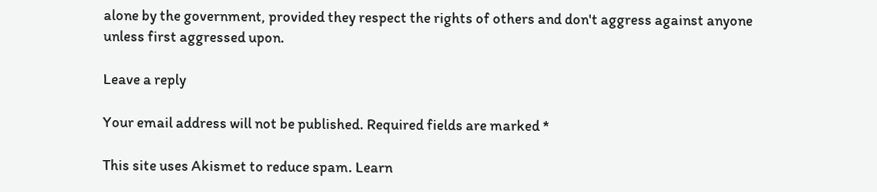alone by the government, provided they respect the rights of others and don't aggress against anyone unless first aggressed upon.

Leave a reply

Your email address will not be published. Required fields are marked *

This site uses Akismet to reduce spam. Learn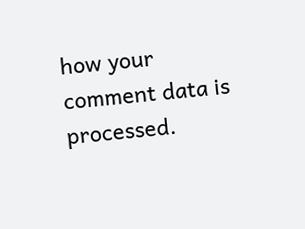how your comment data is processed.